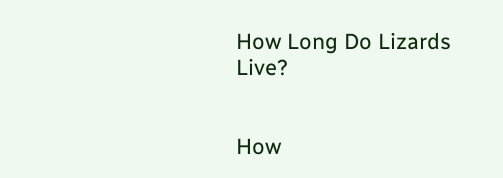How Long Do Lizards Live?


How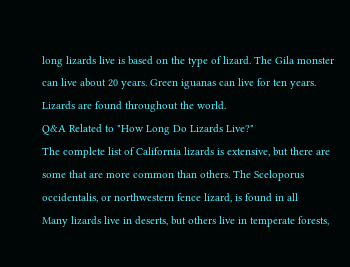long lizards live is based on the type of lizard. The Gila monster can live about 20 years. Green iguanas can live for ten years. Lizards are found throughout the world.
Q&A Related to "How Long Do Lizards Live?"
The complete list of California lizards is extensive, but there are some that are more common than others. The Sceloporus occidentalis, or northwestern fence lizard, is found in all
Many lizards live in deserts, but others live in temperate forests,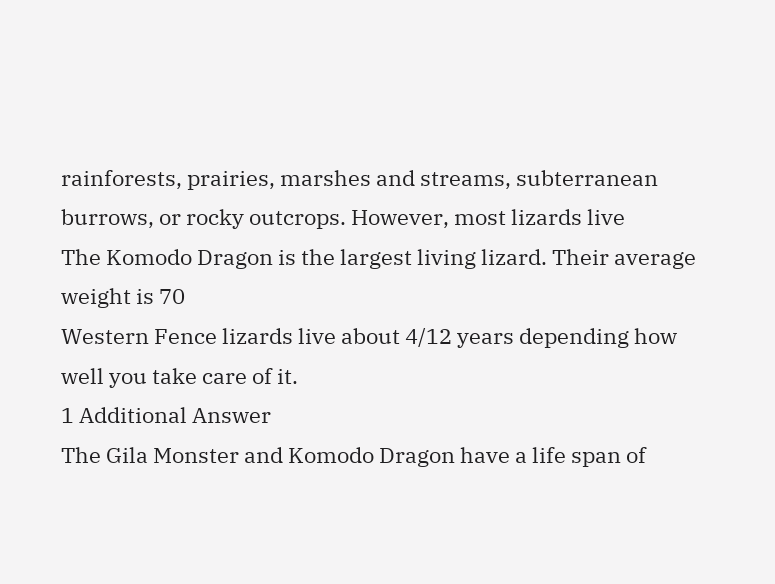rainforests, prairies, marshes and streams, subterranean burrows, or rocky outcrops. However, most lizards live
The Komodo Dragon is the largest living lizard. Their average weight is 70
Western Fence lizards live about 4/12 years depending how well you take care of it.
1 Additional Answer
The Gila Monster and Komodo Dragon have a life span of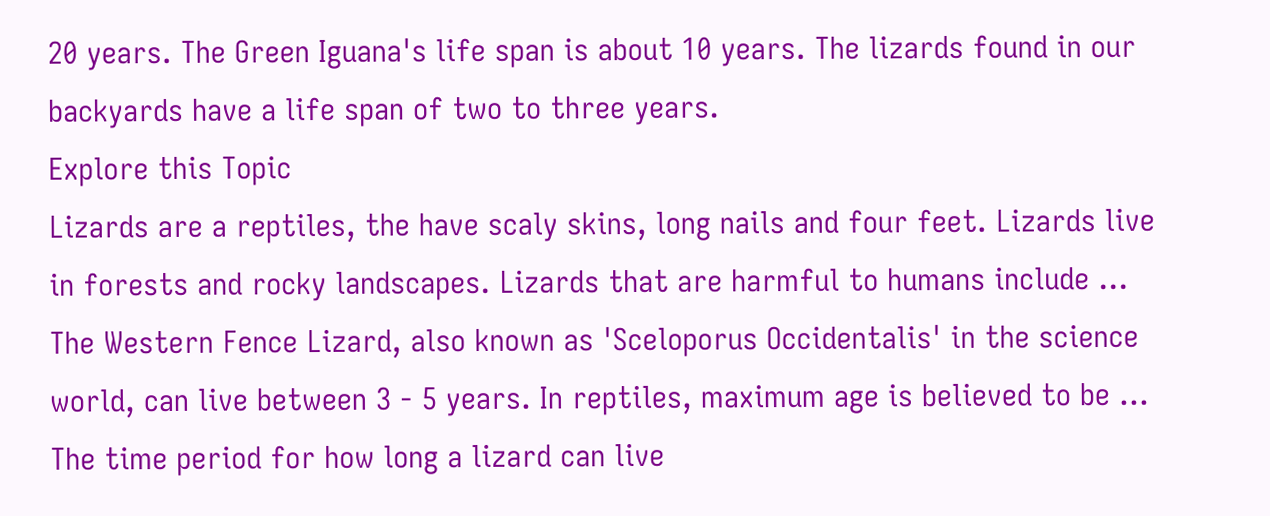20 years. The Green Iguana's life span is about 10 years. The lizards found in our backyards have a life span of two to three years.
Explore this Topic
Lizards are a reptiles, the have scaly skins, long nails and four feet. Lizards live in forests and rocky landscapes. Lizards that are harmful to humans include ...
The Western Fence Lizard, also known as 'Sceloporus Occidentalis' in the science world, can live between 3 - 5 years. In reptiles, maximum age is believed to be ...
The time period for how long a lizard can live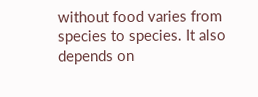without food varies from species to species. It also depends on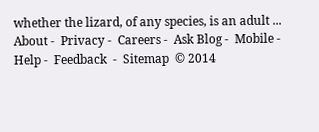whether the lizard, of any species, is an adult ...
About -  Privacy -  Careers -  Ask Blog -  Mobile -  Help -  Feedback  -  Sitemap  © 2014